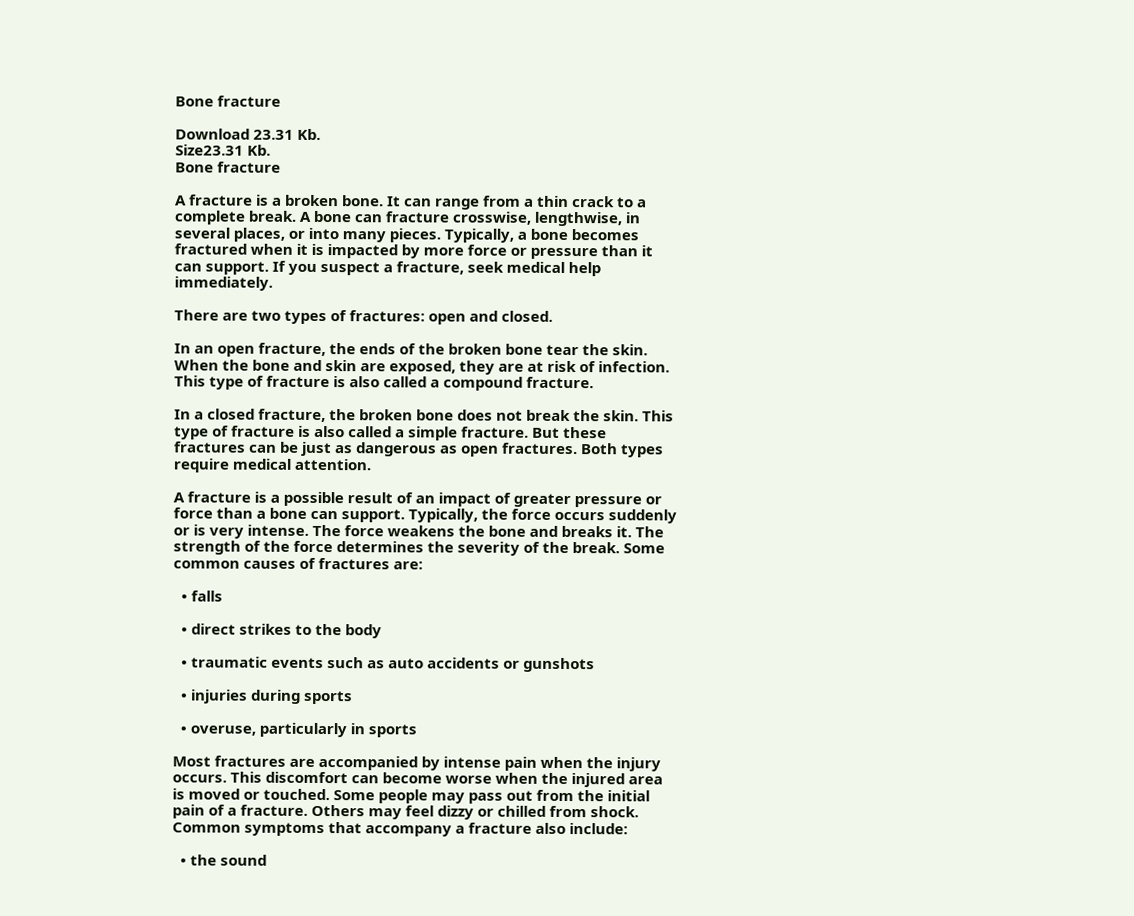Bone fracture

Download 23.31 Kb.
Size23.31 Kb.
Bone fracture

A fracture is a broken bone. It can range from a thin crack to a complete break. A bone can fracture crosswise, lengthwise, in several places, or into many pieces. Typically, a bone becomes fractured when it is impacted by more force or pressure than it can support. If you suspect a fracture, seek medical help immediately.

There are two types of fractures: open and closed.

In an open fracture, the ends of the broken bone tear the skin. When the bone and skin are exposed, they are at risk of infection. This type of fracture is also called a compound fracture.

In a closed fracture, the broken bone does not break the skin. This type of fracture is also called a simple fracture. But these fractures can be just as dangerous as open fractures. Both types require medical attention.

A fracture is a possible result of an impact of greater pressure or force than a bone can support. Typically, the force occurs suddenly or is very intense. The force weakens the bone and breaks it. The strength of the force determines the severity of the break. Some common causes of fractures are:

  • falls

  • direct strikes to the body

  • traumatic events such as auto accidents or gunshots

  • injuries during sports

  • overuse, particularly in sports

Most fractures are accompanied by intense pain when the injury occurs. This discomfort can become worse when the injured area is moved or touched. Some people may pass out from the initial pain of a fracture. Others may feel dizzy or chilled from shock. Common symptoms that accompany a fracture also include:

  • the sound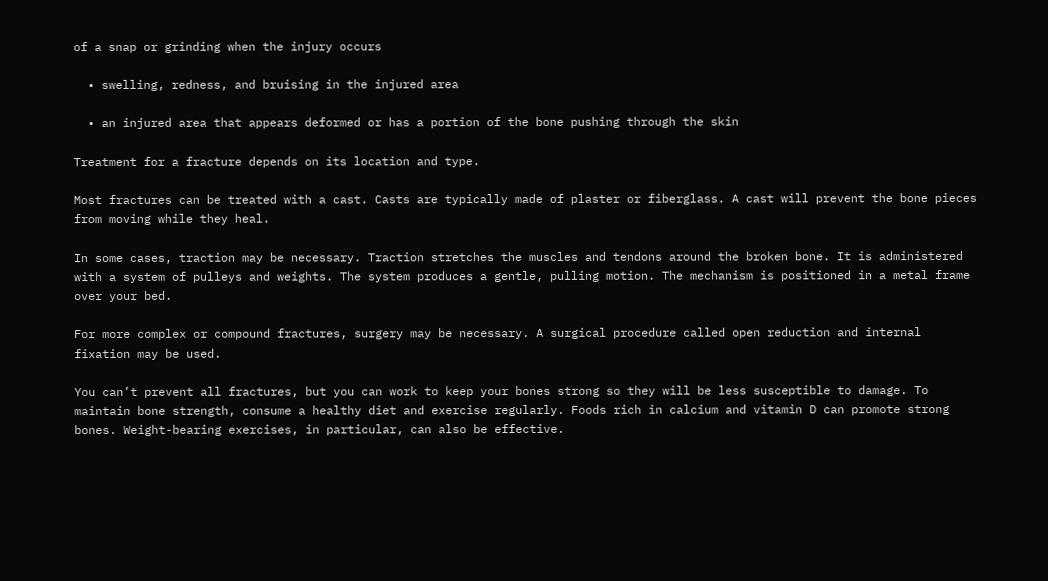of a snap or grinding when the injury occurs

  • swelling, redness, and bruising in the injured area

  • an injured area that appears deformed or has a portion of the bone pushing through the skin

Treatment for a fracture depends on its location and type.

Most fractures can be treated with a cast. Casts are typically made of plaster or fiberglass. A cast will prevent the bone pieces from moving while they heal.

In some cases, traction may be necessary. Traction stretches the muscles and tendons around the broken bone. It is administered with a system of pulleys and weights. The system produces a gentle, pulling motion. The mechanism is positioned in a metal frame over your bed.

For more complex or compound fractures, surgery may be necessary. A surgical procedure called open reduction and internal fixation may be used.

You can’t prevent all fractures, but you can work to keep your bones strong so they will be less susceptible to damage. To maintain bone strength, consume a healthy diet and exercise regularly. Foods rich in calcium and vitamin D can promote strong bones. Weight-bearing exercises, in particular, can also be effective.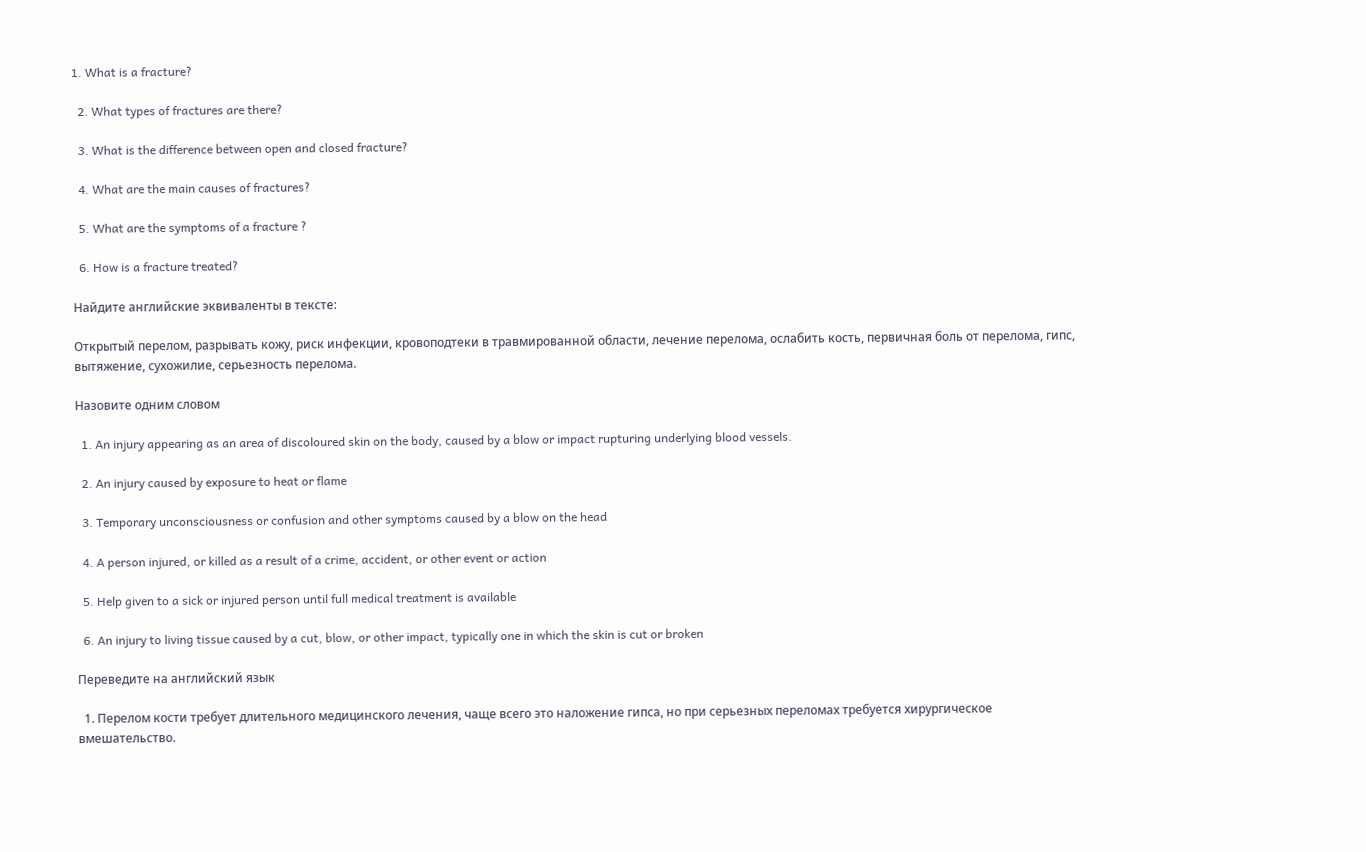1. What is a fracture?

  2. What types of fractures are there?

  3. What is the difference between open and closed fracture?

  4. What are the main causes of fractures?

  5. What are the symptoms of a fracture ?

  6. How is a fracture treated?

Найдите английские эквиваленты в тексте:

Открытый перелом, разрывать кожу, риск инфекции, кровоподтеки в травмированной области, лечение перелома, ослабить кость, первичная боль от перелома, гипс, вытяжение, сухожилие, серьезность перелома.

Назовите одним словом

  1. An injury appearing as an area of discoloured skin on the body, caused by a blow or impact rupturing underlying blood vessels.

  2. An injury caused by exposure to heat or flame

  3. Temporary unconsciousness or confusion and other symptoms caused by a blow on the head

  4. A person injured, or killed as a result of a crime, accident, or other event or action

  5. Help given to a sick or injured person until full medical treatment is available

  6. An injury to living tissue caused by a cut, blow, or other impact, typically one in which the skin is cut or broken

Переведите на английский язык

  1. Перелом кости требует длительного медицинского лечения, чаще всего это наложение гипса, но при серьезных переломах требуется хирургическое вмешательство.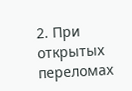2. При открытых переломах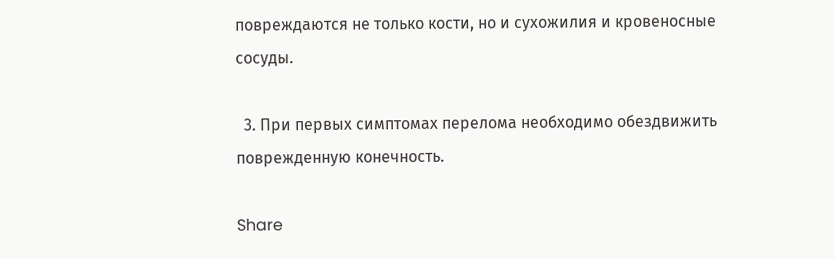повреждаются не только кости, но и сухожилия и кровеносные сосуды.

  3. При первых симптомах перелома необходимо обездвижить поврежденную конечность.

Share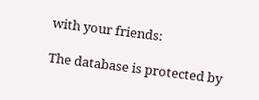with your friends:

The database is protected by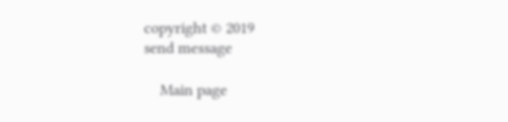copyright © 2019
send message

    Main page